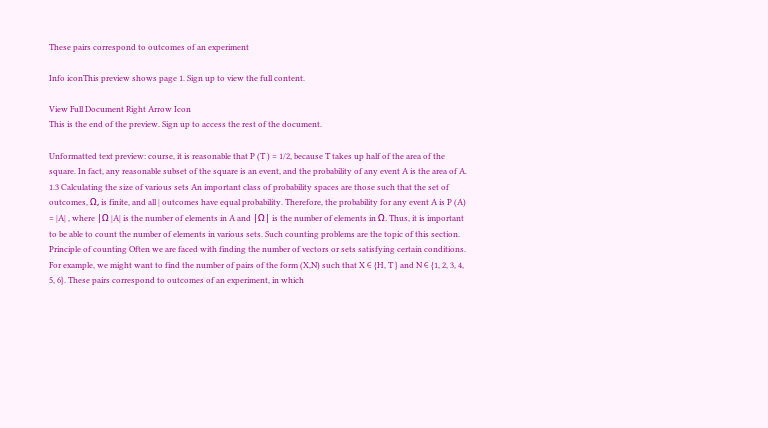These pairs correspond to outcomes of an experiment

Info iconThis preview shows page 1. Sign up to view the full content.

View Full Document Right Arrow Icon
This is the end of the preview. Sign up to access the rest of the document.

Unformatted text preview: course, it is reasonable that P (T ) = 1/2, because T takes up half of the area of the square. In fact, any reasonable subset of the square is an event, and the probability of any event A is the area of A. 1.3 Calculating the size of various sets An important class of probability spaces are those such that the set of outcomes, Ω, is finite, and all | outcomes have equal probability. Therefore, the probability for any event A is P (A) = |A| , where |Ω |A| is the number of elements in A and |Ω| is the number of elements in Ω. Thus, it is important to be able to count the number of elements in various sets. Such counting problems are the topic of this section. Principle of counting Often we are faced with finding the number of vectors or sets satisfying certain conditions. For example, we might want to find the number of pairs of the form (X,N) such that X ∈ {H, T } and N ∈ {1, 2, 3, 4, 5, 6}. These pairs correspond to outcomes of an experiment, in which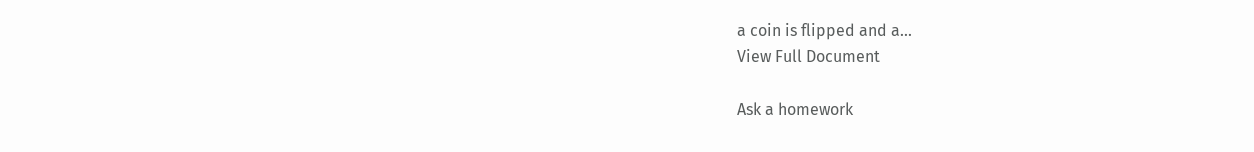a coin is flipped and a...
View Full Document

Ask a homework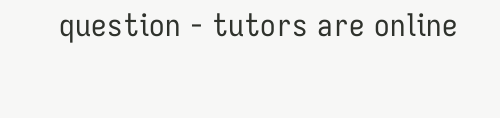question - tutors are online